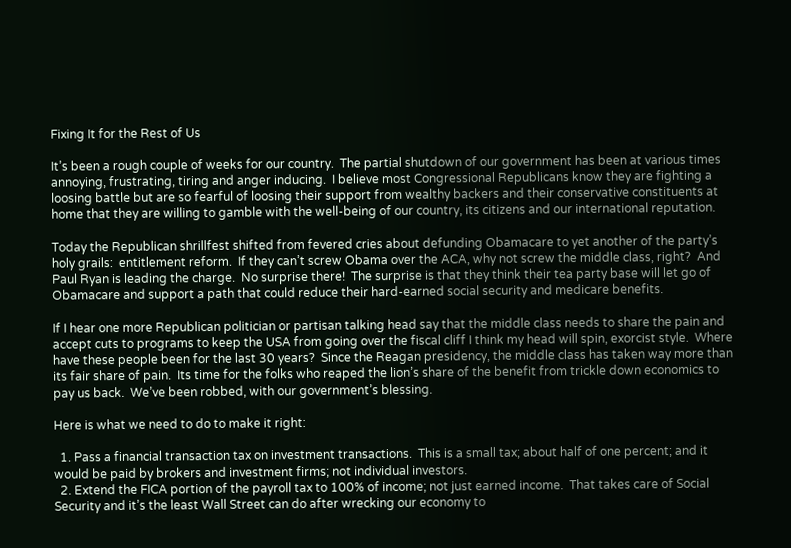Fixing It for the Rest of Us

It’s been a rough couple of weeks for our country.  The partial shutdown of our government has been at various times annoying, frustrating, tiring and anger inducing.  I believe most Congressional Republicans know they are fighting a loosing battle but are so fearful of loosing their support from wealthy backers and their conservative constituents at home that they are willing to gamble with the well-being of our country, its citizens and our international reputation.

Today the Republican shrillfest shifted from fevered cries about defunding Obamacare to yet another of the party’s holy grails:  entitlement reform.  If they can’t screw Obama over the ACA, why not screw the middle class, right?  And Paul Ryan is leading the charge.  No surprise there!  The surprise is that they think their tea party base will let go of Obamacare and support a path that could reduce their hard-earned social security and medicare benefits.

If I hear one more Republican politician or partisan talking head say that the middle class needs to share the pain and accept cuts to programs to keep the USA from going over the fiscal cliff I think my head will spin, exorcist style.  Where have these people been for the last 30 years?  Since the Reagan presidency, the middle class has taken way more than its fair share of pain.  Its time for the folks who reaped the lion’s share of the benefit from trickle down economics to pay us back.  We’ve been robbed, with our government’s blessing.

Here is what we need to do to make it right:

  1. Pass a financial transaction tax on investment transactions.  This is a small tax; about half of one percent; and it would be paid by brokers and investment firms; not individual investors.
  2. Extend the FICA portion of the payroll tax to 100% of income; not just earned income.  That takes care of Social Security and it’s the least Wall Street can do after wrecking our economy to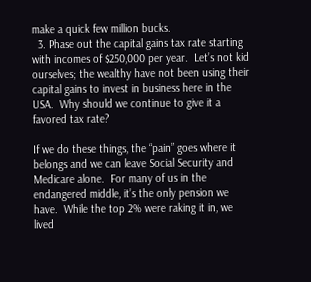make a quick few million bucks.
  3. Phase out the capital gains tax rate starting with incomes of $250,000 per year.  Let’s not kid ourselves; the wealthy have not been using their capital gains to invest in business here in the USA.  Why should we continue to give it a favored tax rate?

If we do these things, the “pain” goes where it belongs and we can leave Social Security and Medicare alone.  For many of us in the endangered middle, it’s the only pension we have.  While the top 2% were raking it in, we lived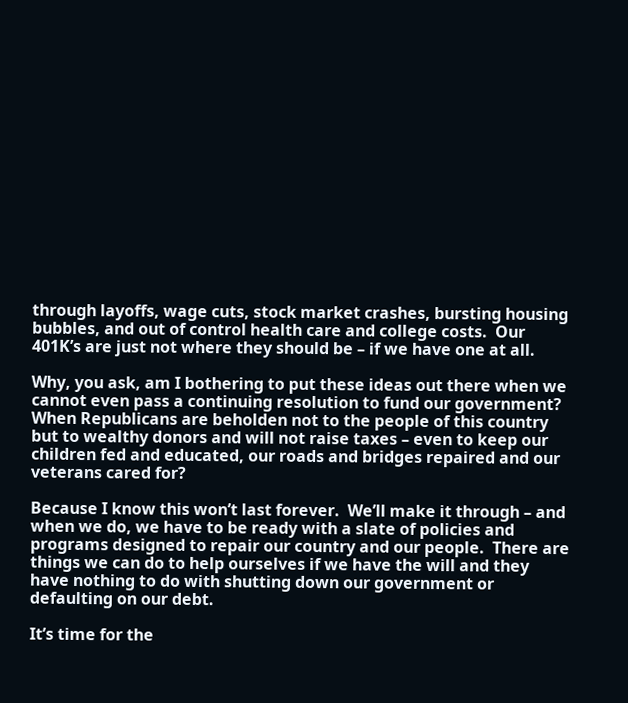through layoffs, wage cuts, stock market crashes, bursting housing bubbles, and out of control health care and college costs.  Our 401K’s are just not where they should be – if we have one at all.

Why, you ask, am I bothering to put these ideas out there when we cannot even pass a continuing resolution to fund our government?  When Republicans are beholden not to the people of this country but to wealthy donors and will not raise taxes – even to keep our children fed and educated, our roads and bridges repaired and our veterans cared for?

Because I know this won’t last forever.  We’ll make it through – and when we do, we have to be ready with a slate of policies and programs designed to repair our country and our people.  There are things we can do to help ourselves if we have the will and they have nothing to do with shutting down our government or defaulting on our debt.

It’s time for the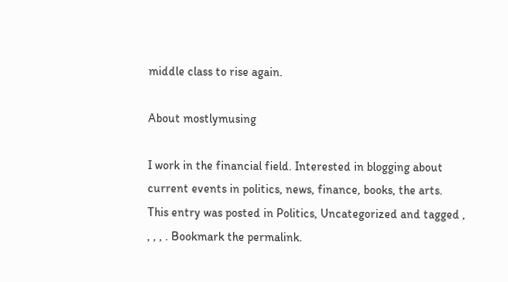middle class to rise again.

About mostlymusing

I work in the financial field. Interested in blogging about current events in politics, news, finance, books, the arts.
This entry was posted in Politics, Uncategorized and tagged , , , , . Bookmark the permalink.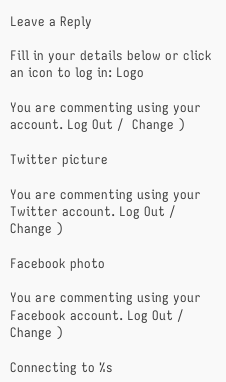Leave a Reply

Fill in your details below or click an icon to log in: Logo

You are commenting using your account. Log Out /  Change )

Twitter picture

You are commenting using your Twitter account. Log Out /  Change )

Facebook photo

You are commenting using your Facebook account. Log Out /  Change )

Connecting to %s